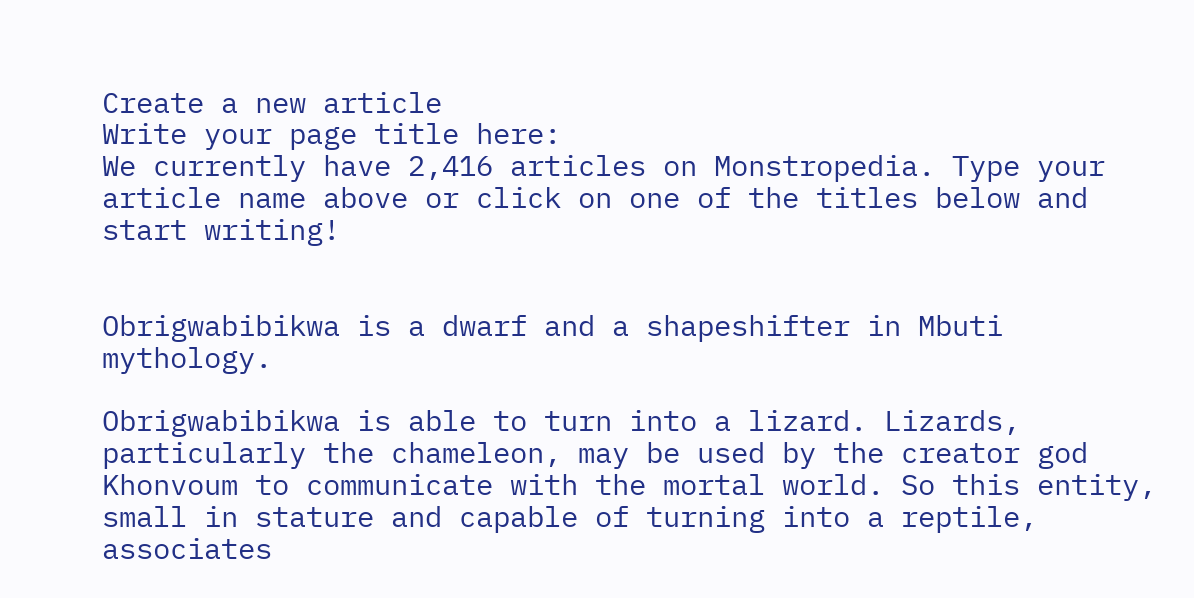Create a new article
Write your page title here:
We currently have 2,416 articles on Monstropedia. Type your article name above or click on one of the titles below and start writing!


Obrigwabibikwa is a dwarf and a shapeshifter in Mbuti mythology.

Obrigwabibikwa is able to turn into a lizard. Lizards, particularly the chameleon, may be used by the creator god Khonvoum to communicate with the mortal world. So this entity, small in stature and capable of turning into a reptile, associates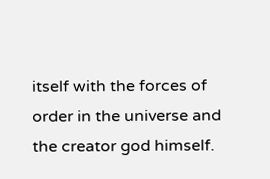itself with the forces of order in the universe and the creator god himself.